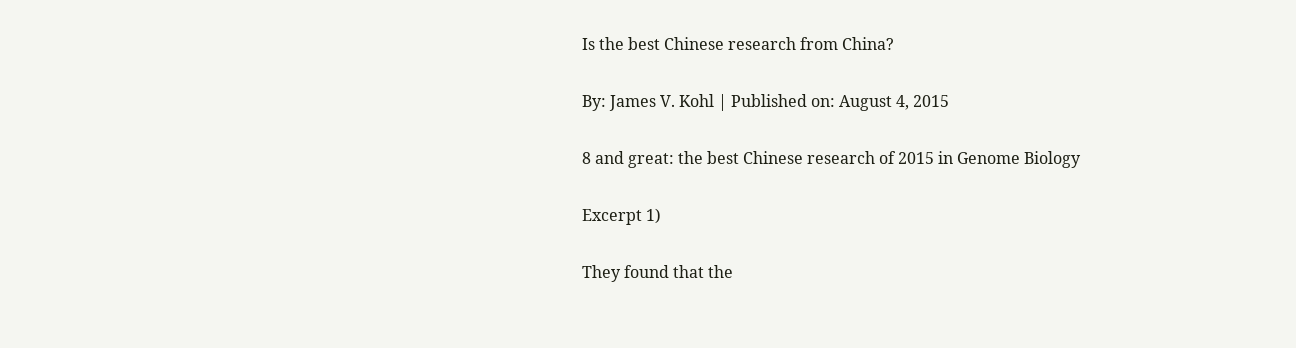Is the best Chinese research from China?

By: James V. Kohl | Published on: August 4, 2015

8 and great: the best Chinese research of 2015 in Genome Biology

Excerpt 1)

They found that the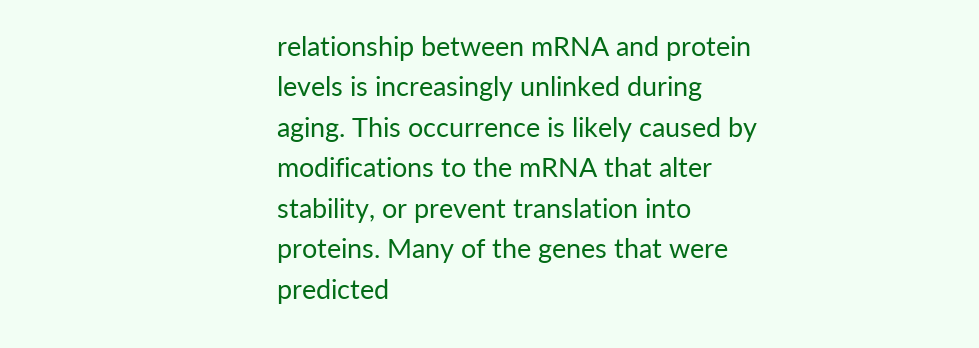relationship between mRNA and protein levels is increasingly unlinked during aging. This occurrence is likely caused by modifications to the mRNA that alter stability, or prevent translation into proteins. Many of the genes that were predicted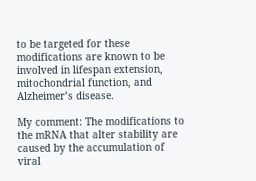to be targeted for these modifications are known to be involved in lifespan extension, mitochondrial function, and Alzheimer’s disease.

My comment: The modifications to the mRNA that alter stability are caused by the accumulation of viral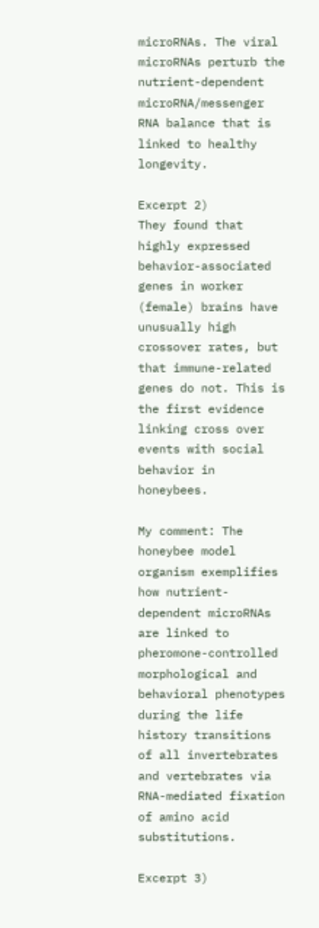microRNAs. The viral microRNAs perturb the nutrient-dependent microRNA/messenger RNA balance that is linked to healthy longevity.

Excerpt 2)
They found that highly expressed behavior-associated genes in worker (female) brains have unusually high crossover rates, but that immune-related genes do not. This is the first evidence linking cross over events with social behavior in honeybees.

My comment: The honeybee model organism exemplifies how nutrient-dependent microRNAs are linked to pheromone-controlled morphological and behavioral phenotypes during the life history transitions of all invertebrates and vertebrates via RNA-mediated fixation of amino acid substitutions.

Excerpt 3)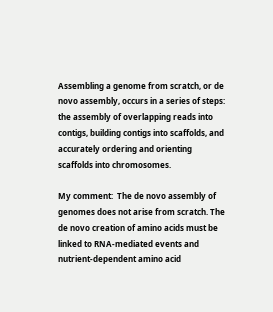Assembling a genome from scratch, or de novo assembly, occurs in a series of steps: the assembly of overlapping reads into contigs, building contigs into scaffolds, and accurately ordering and orienting scaffolds into chromosomes.

My comment:  The de novo assembly of genomes does not arise from scratch. The de novo creation of amino acids must be linked to RNA-mediated events and nutrient-dependent amino acid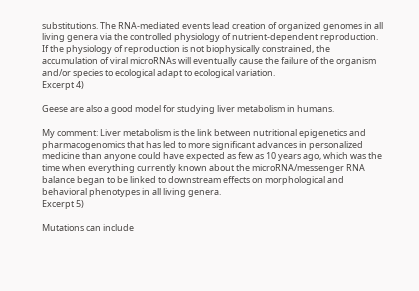substitutions. The RNA-mediated events lead creation of organized genomes in all living genera via the controlled physiology of nutrient-dependent reproduction. If the physiology of reproduction is not biophysically constrained, the accumulation of viral microRNAs will eventually cause the failure of the organism and/or species to ecological adapt to ecological variation.
Excerpt 4)

Geese are also a good model for studying liver metabolism in humans.

My comment: Liver metabolism is the link between nutritional epigenetics and pharmacogenomics that has led to more significant advances in personalized medicine than anyone could have expected as few as 10 years ago, which was the time when everything currently known about the microRNA/messenger RNA balance began to be linked to downstream effects on morphological and behavioral phenotypes in all living genera.
Excerpt 5)

Mutations can include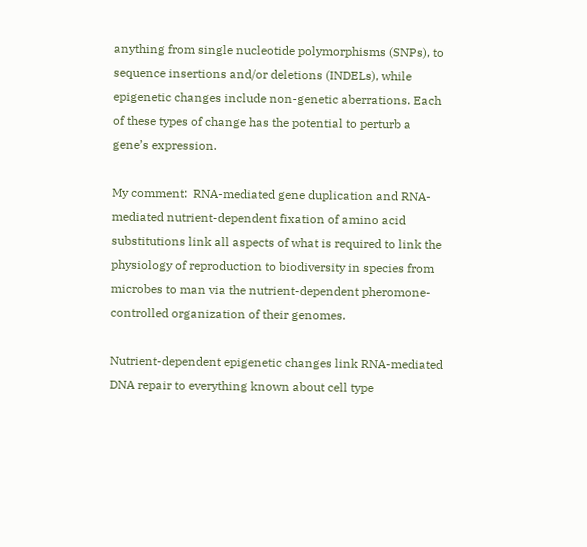anything from single nucleotide polymorphisms (SNPs), to sequence insertions and/or deletions (INDELs), while epigenetic changes include non-genetic aberrations. Each of these types of change has the potential to perturb a gene’s expression.

My comment:  RNA-mediated gene duplication and RNA-mediated nutrient-dependent fixation of amino acid substitutions link all aspects of what is required to link the physiology of reproduction to biodiversity in species from microbes to man via the nutrient-dependent pheromone-controlled organization of their genomes.

Nutrient-dependent epigenetic changes link RNA-mediated DNA repair to everything known about cell type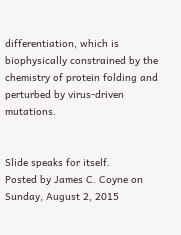differentiation, which is biophysically constrained by the chemistry of protein folding and perturbed by virus-driven mutations.


Slide speaks for itself.
Posted by James C. Coyne on Sunday, August 2, 2015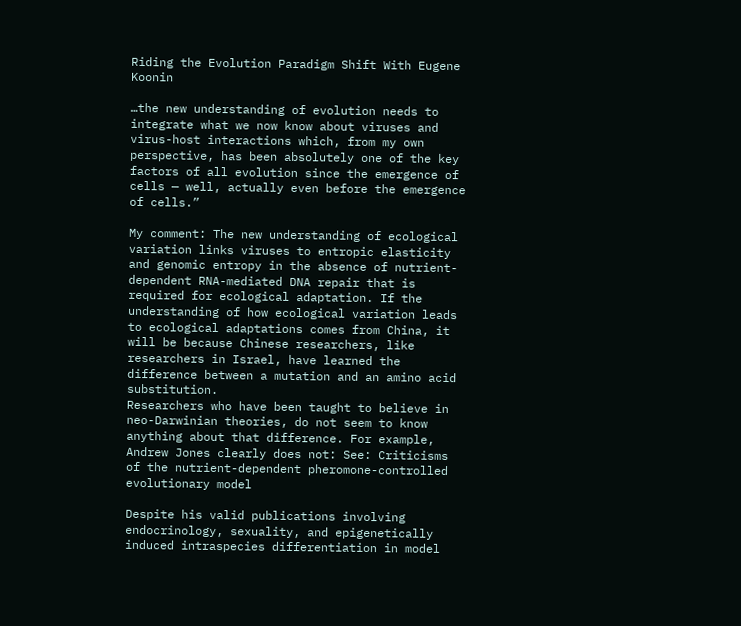Riding the Evolution Paradigm Shift With Eugene Koonin

…the new understanding of evolution needs to integrate what we now know about viruses and virus-host interactions which, from my own perspective, has been absolutely one of the key factors of all evolution since the emergence of cells — well, actually even before the emergence of cells.”

My comment: The new understanding of ecological variation links viruses to entropic elasticity and genomic entropy in the absence of nutrient-dependent RNA-mediated DNA repair that is required for ecological adaptation. If the understanding of how ecological variation leads to ecological adaptations comes from China, it will be because Chinese researchers, like researchers in Israel, have learned the difference between a mutation and an amino acid substitution.
Researchers who have been taught to believe in neo-Darwinian theories, do not seem to know anything about that difference. For example, Andrew Jones clearly does not: See: Criticisms of the nutrient-dependent pheromone-controlled evolutionary model

Despite his valid publications involving endocrinology, sexuality, and epigenetically induced intraspecies differentiation in model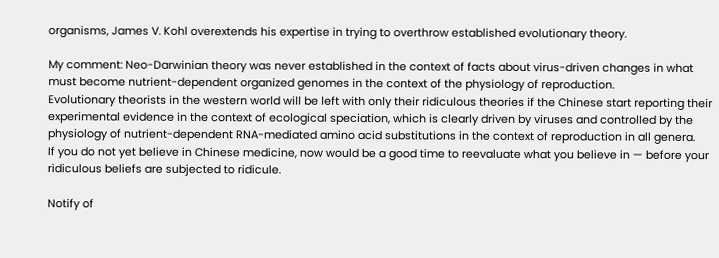organisms, James V. Kohl overextends his expertise in trying to overthrow established evolutionary theory.

My comment: Neo-Darwinian theory was never established in the context of facts about virus-driven changes in what must become nutrient-dependent organized genomes in the context of the physiology of reproduction.
Evolutionary theorists in the western world will be left with only their ridiculous theories if the Chinese start reporting their experimental evidence in the context of ecological speciation, which is clearly driven by viruses and controlled by the physiology of nutrient-dependent RNA-mediated amino acid substitutions in the context of reproduction in all genera.
If you do not yet believe in Chinese medicine, now would be a good time to reevaluate what you believe in — before your ridiculous beliefs are subjected to ridicule.

Notify of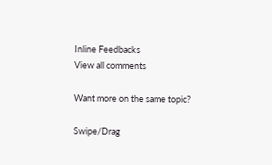Inline Feedbacks
View all comments

Want more on the same topic?

Swipe/Drag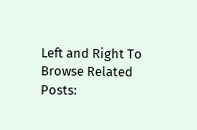Left and Right To Browse Related Posts: